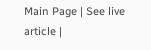Main Page | See live article |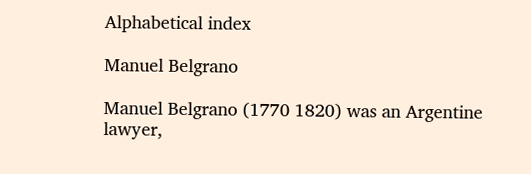Alphabetical index

Manuel Belgrano

Manuel Belgrano (1770 1820) was an Argentine lawyer,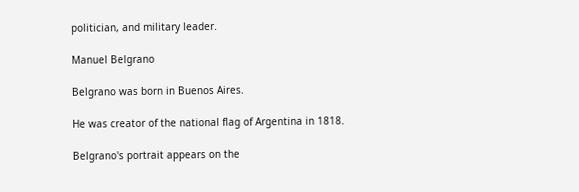politician, and military leader.

Manuel Belgrano

Belgrano was born in Buenos Aires.

He was creator of the national flag of Argentina in 1818.

Belgrano's portrait appears on the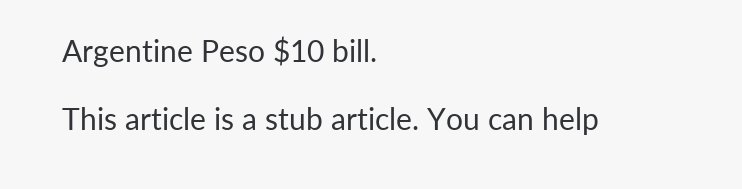Argentine Peso $10 bill.

This article is a stub article. You can help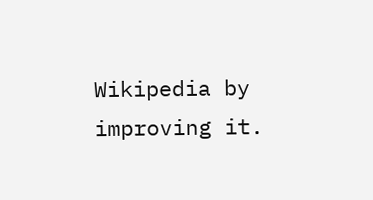Wikipedia by improving it.